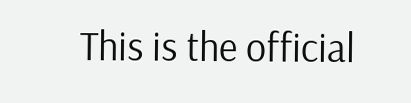This is the official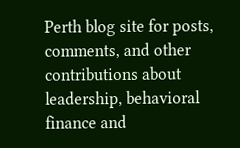Perth blog site for posts, comments, and other contributions about leadership, behavioral finance and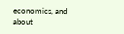economics, and about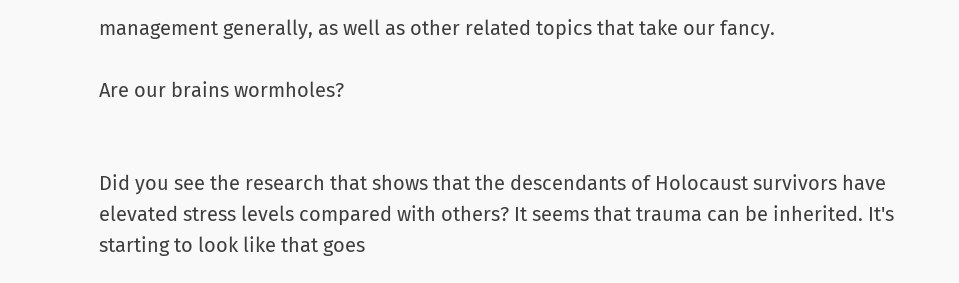management generally, as well as other related topics that take our fancy.

Are our brains wormholes?


Did you see the research that shows that the descendants of Holocaust survivors have elevated stress levels compared with others? It seems that trauma can be inherited. It's starting to look like that goes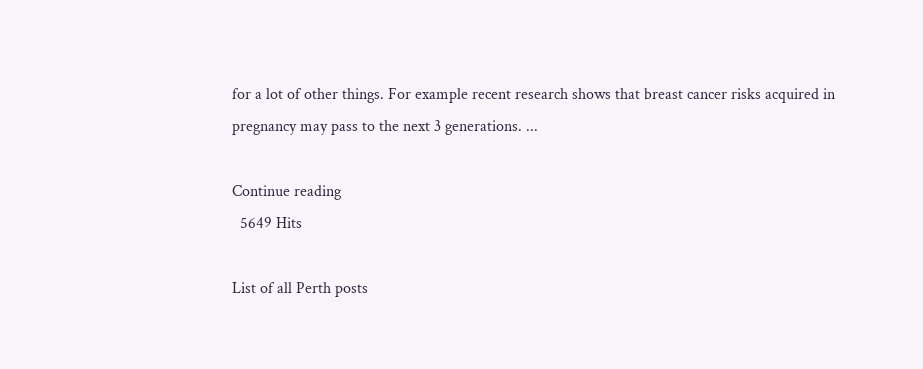for a lot of other things. For example recent research shows that breast cancer risks acquired in pregnancy may pass to the next 3 generations. ...

Continue reading
  5649 Hits

List of all Perth posts